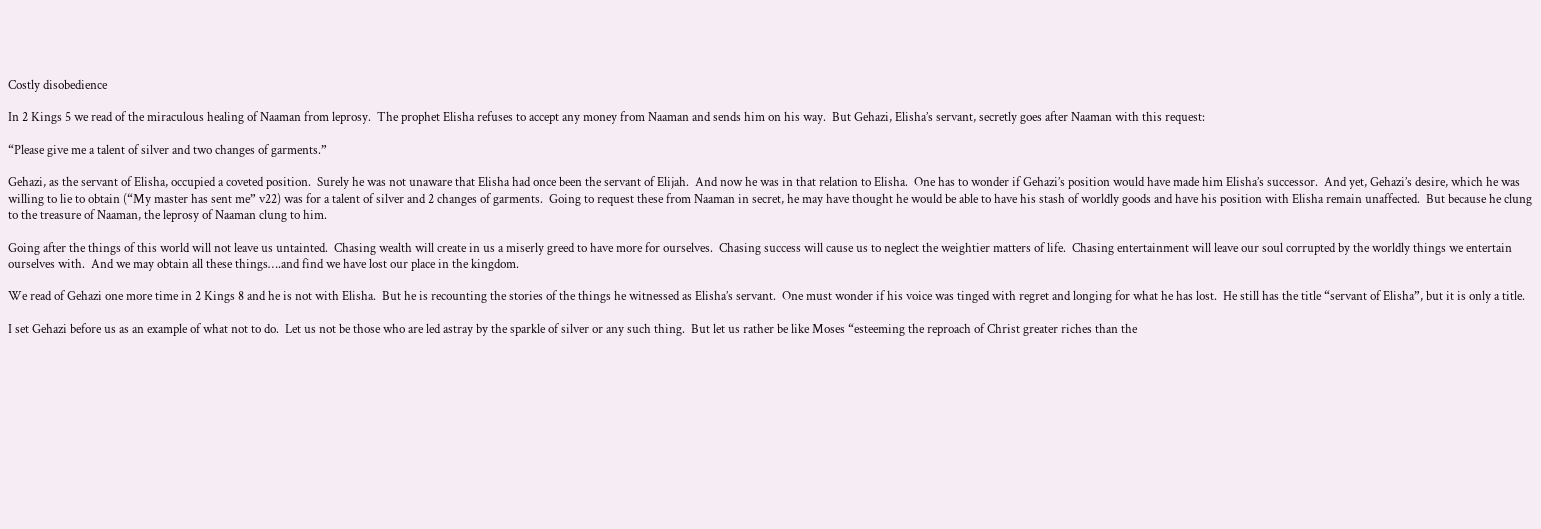Costly disobedience

In 2 Kings 5 we read of the miraculous healing of Naaman from leprosy.  The prophet Elisha refuses to accept any money from Naaman and sends him on his way.  But Gehazi, Elisha’s servant, secretly goes after Naaman with this request:

“Please give me a talent of silver and two changes of garments.”

Gehazi, as the servant of Elisha, occupied a coveted position.  Surely he was not unaware that Elisha had once been the servant of Elijah.  And now he was in that relation to Elisha.  One has to wonder if Gehazi’s position would have made him Elisha’s successor.  And yet, Gehazi’s desire, which he was willing to lie to obtain (“My master has sent me” v22) was for a talent of silver and 2 changes of garments.  Going to request these from Naaman in secret, he may have thought he would be able to have his stash of worldly goods and have his position with Elisha remain unaffected.  But because he clung to the treasure of Naaman, the leprosy of Naaman clung to him.

Going after the things of this world will not leave us untainted.  Chasing wealth will create in us a miserly greed to have more for ourselves.  Chasing success will cause us to neglect the weightier matters of life.  Chasing entertainment will leave our soul corrupted by the worldly things we entertain ourselves with.  And we may obtain all these things….and find we have lost our place in the kingdom.

We read of Gehazi one more time in 2 Kings 8 and he is not with Elisha.  But he is recounting the stories of the things he witnessed as Elisha’s servant.  One must wonder if his voice was tinged with regret and longing for what he has lost.  He still has the title “servant of Elisha”, but it is only a title.

I set Gehazi before us as an example of what not to do.  Let us not be those who are led astray by the sparkle of silver or any such thing.  But let us rather be like Moses “esteeming the reproach of Christ greater riches than the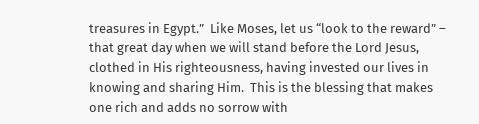treasures in Egypt.”  Like Moses, let us “look to the reward” – that great day when we will stand before the Lord Jesus, clothed in His righteousness, having invested our lives in knowing and sharing Him.  This is the blessing that makes one rich and adds no sorrow with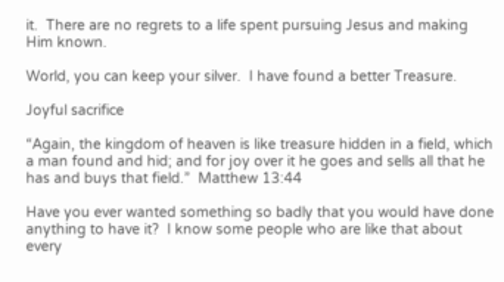it.  There are no regrets to a life spent pursuing Jesus and making Him known.

World, you can keep your silver.  I have found a better Treasure.

Joyful sacrifice

“Again, the kingdom of heaven is like treasure hidden in a field, which a man found and hid; and for joy over it he goes and sells all that he has and buys that field.”  Matthew 13:44

Have you ever wanted something so badly that you would have done anything to have it?  I know some people who are like that about every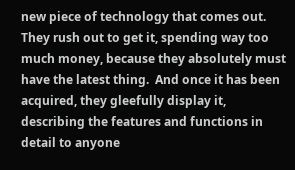new piece of technology that comes out.  They rush out to get it, spending way too much money, because they absolutely must have the latest thing.  And once it has been acquired, they gleefully display it, describing the features and functions in detail to anyone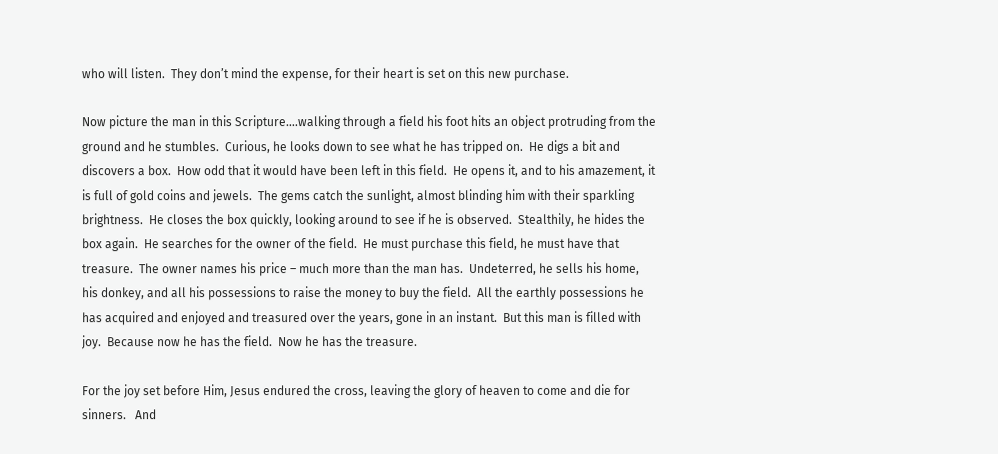who will listen.  They don’t mind the expense, for their heart is set on this new purchase.

Now picture the man in this Scripture….walking through a field his foot hits an object protruding from the ground and he stumbles.  Curious, he looks down to see what he has tripped on.  He digs a bit and discovers a box.  How odd that it would have been left in this field.  He opens it, and to his amazement, it is full of gold coins and jewels.  The gems catch the sunlight, almost blinding him with their sparkling brightness.  He closes the box quickly, looking around to see if he is observed.  Stealthily, he hides the box again.  He searches for the owner of the field.  He must purchase this field, he must have that treasure.  The owner names his price – much more than the man has.  Undeterred, he sells his home, his donkey, and all his possessions to raise the money to buy the field.  All the earthly possessions he has acquired and enjoyed and treasured over the years, gone in an instant.  But this man is filled with joy.  Because now he has the field.  Now he has the treasure.

For the joy set before Him, Jesus endured the cross, leaving the glory of heaven to come and die for sinners.   And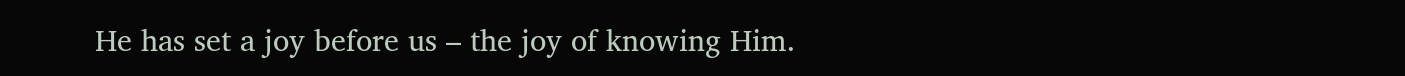He has set a joy before us – the joy of knowing Him.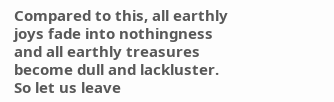Compared to this, all earthly joys fade into nothingness and all earthly treasures become dull and lackluster.  So let us leave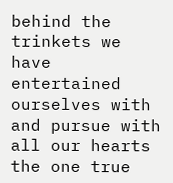behind the trinkets we have entertained ourselves with and pursue with all our hearts the one true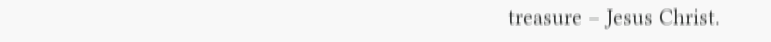treasure – Jesus Christ.